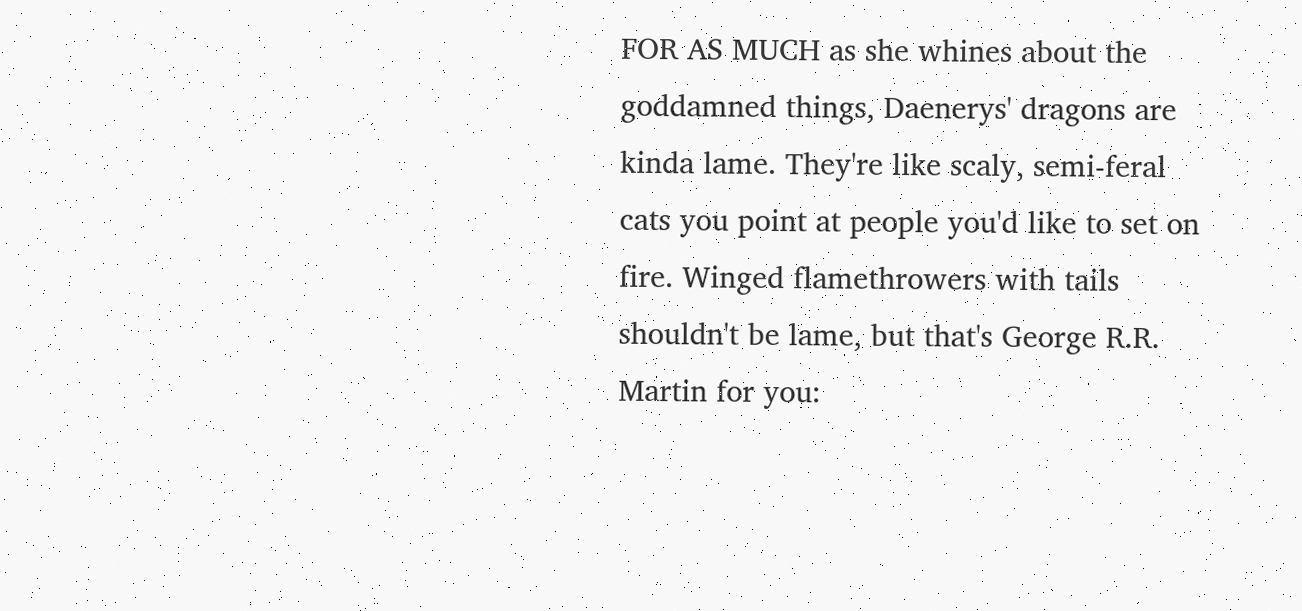FOR AS MUCH as she whines about the goddamned things, Daenerys' dragons are kinda lame. They're like scaly, semi-feral cats you point at people you'd like to set on fire. Winged flamethrowers with tails shouldn't be lame, but that's George R.R. Martin for you: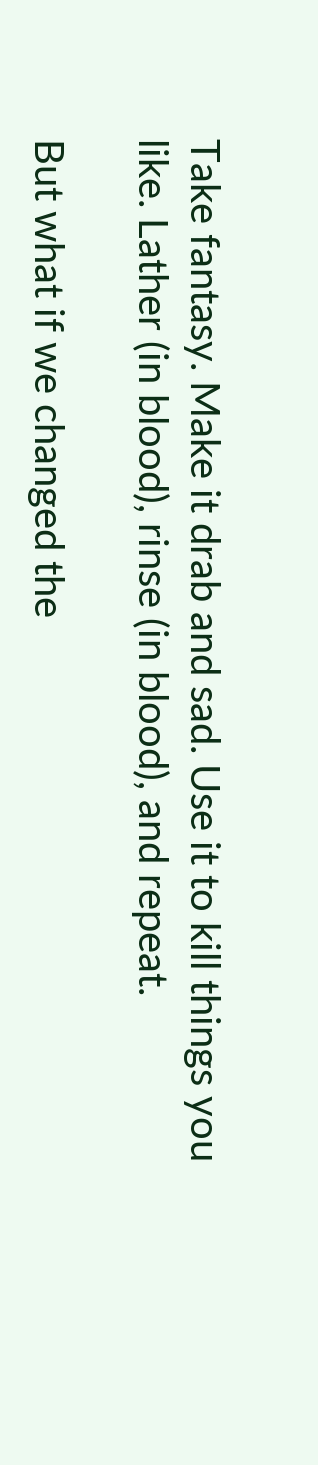Take fantasy. Make it drab and sad. Use it to kill things you like. Lather (in blood), rinse (in blood), and repeat.

But what if we changed the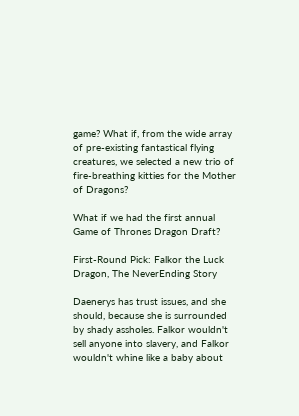game? What if, from the wide array of pre-existing fantastical flying creatures, we selected a new trio of fire-breathing kitties for the Mother of Dragons?

What if we had the first annual Game of Thrones Dragon Draft?

First-Round Pick: Falkor the Luck Dragon, The NeverEnding Story

Daenerys has trust issues, and she should, because she is surrounded by shady assholes. Falkor wouldn't sell anyone into slavery, and Falkor wouldn't whine like a baby about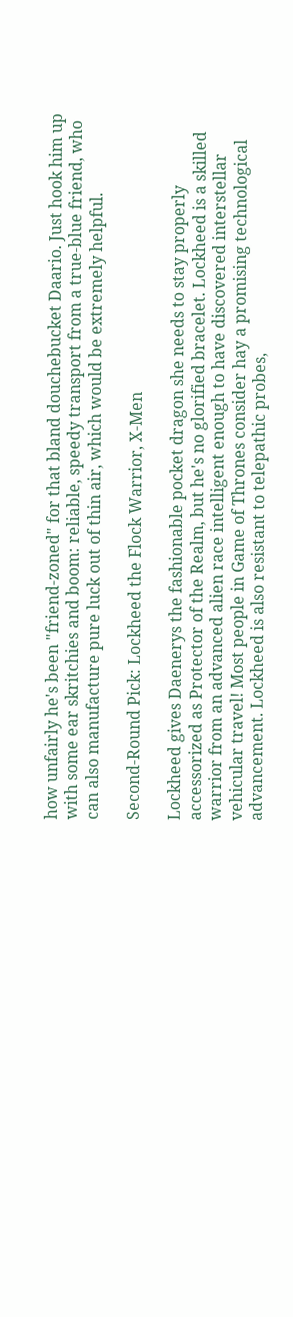how unfairly he's been "friend-zoned" for that bland douchebucket Daario. Just hook him up with some ear skritchies and boom: reliable, speedy transport from a true-blue friend, who can also manufacture pure luck out of thin air, which would be extremely helpful.

Second-Round Pick: Lockheed the Flock Warrior, X-Men

Lockheed gives Daenerys the fashionable pocket dragon she needs to stay properly accessorized as Protector of the Realm, but he's no glorified bracelet. Lockheed is a skilled warrior from an advanced alien race intelligent enough to have discovered interstellar vehicular travel! Most people in Game of Thrones consider hay a promising technological advancement. Lockheed is also resistant to telepathic probes,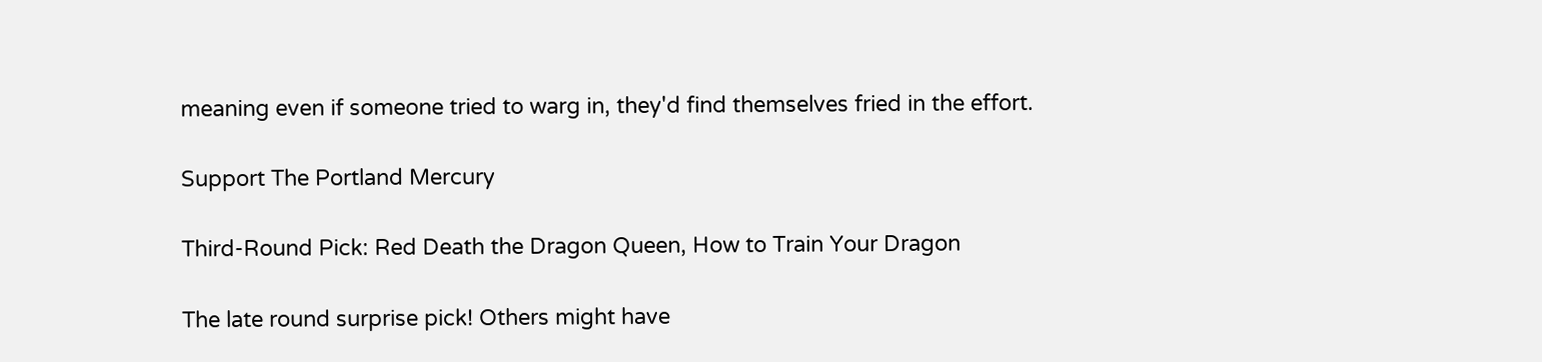meaning even if someone tried to warg in, they'd find themselves fried in the effort.

Support The Portland Mercury

Third-Round Pick: Red Death the Dragon Queen, How to Train Your Dragon

The late round surprise pick! Others might have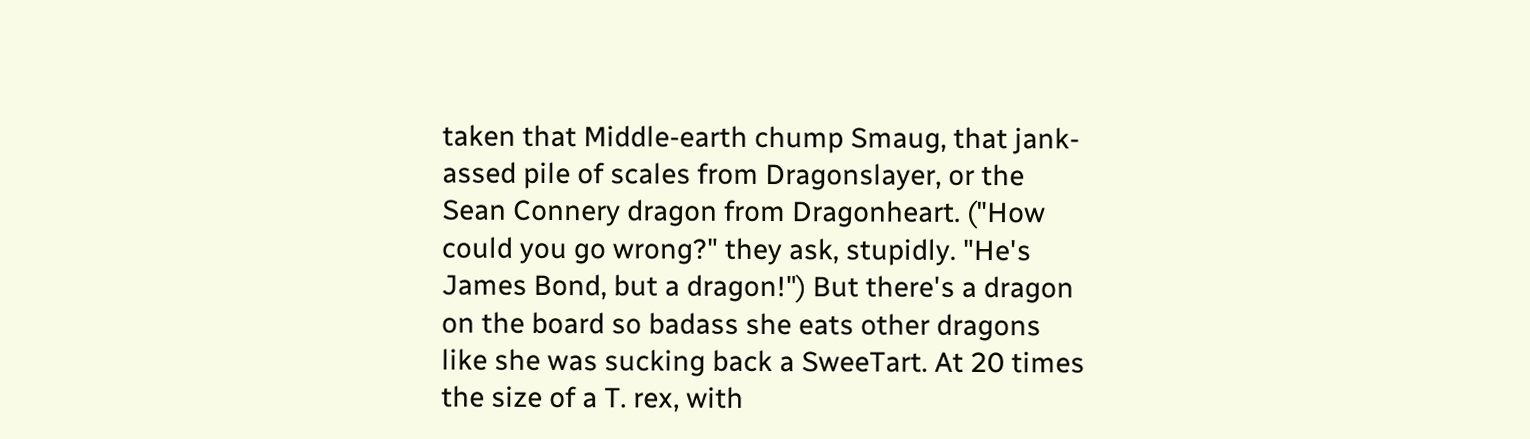taken that Middle-earth chump Smaug, that jank-assed pile of scales from Dragonslayer, or the Sean Connery dragon from Dragonheart. ("How could you go wrong?" they ask, stupidly. "He's James Bond, but a dragon!") But there's a dragon on the board so badass she eats other dragons like she was sucking back a SweeTart. At 20 times the size of a T. rex, with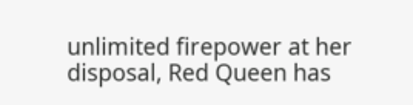unlimited firepower at her disposal, Red Queen has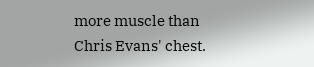more muscle than Chris Evans' chest.